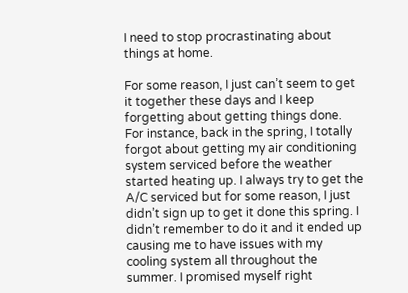I need to stop procrastinating about things at home.

For some reason, I just can’t seem to get it together these days and I keep forgetting about getting things done. For instance, back in the spring, I totally forgot about getting my air conditioning system serviced before the weather started heating up. I always try to get the A/C serviced but for some reason, I just didn’t sign up to get it done this spring. I didn’t remember to do it and it ended up causing me to have issues with my cooling system all throughout the summer. I promised myself right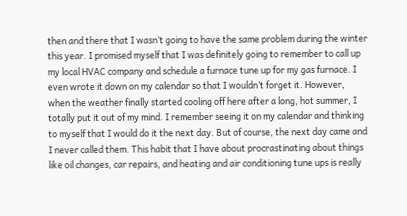then and there that I wasn’t going to have the same problem during the winter this year. I promised myself that I was definitely going to remember to call up my local HVAC company and schedule a furnace tune up for my gas furnace. I even wrote it down on my calendar so that I wouldn’t forget it. However, when the weather finally started cooling off here after a long, hot summer, I totally put it out of my mind. I remember seeing it on my calendar and thinking to myself that I would do it the next day. But of course, the next day came and I never called them. This habit that I have about procrastinating about things like oil changes, car repairs, and heating and air conditioning tune ups is really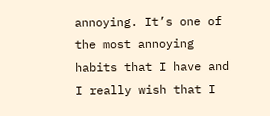annoying. It’s one of the most annoying habits that I have and I really wish that I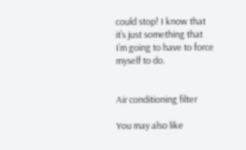could stop! I know that it’s just something that I’m going to have to force myself to do.


Air conditioning filter

You may also like